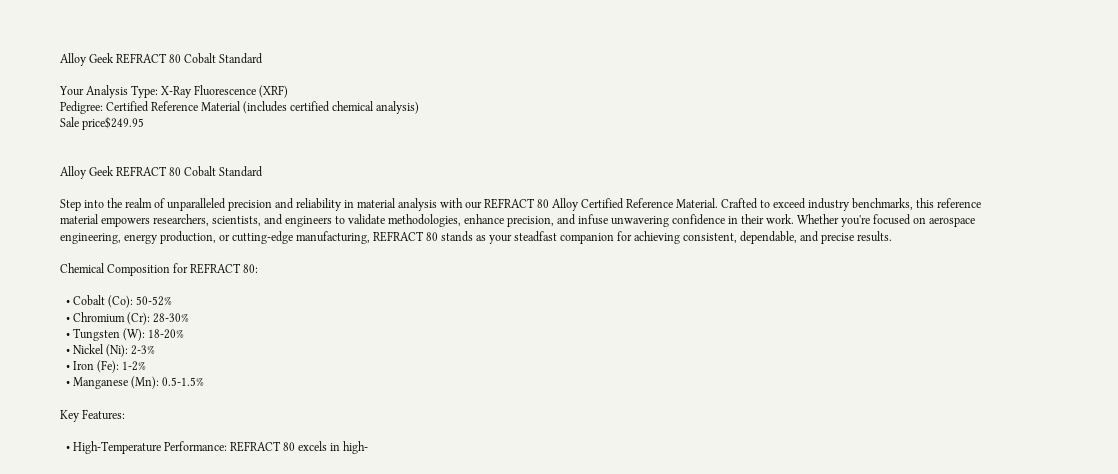Alloy Geek REFRACT 80 Cobalt Standard

Your Analysis Type: X-Ray Fluorescence (XRF)
Pedigree: Certified Reference Material (includes certified chemical analysis)
Sale price$249.95


Alloy Geek REFRACT 80 Cobalt Standard

Step into the realm of unparalleled precision and reliability in material analysis with our REFRACT 80 Alloy Certified Reference Material. Crafted to exceed industry benchmarks, this reference material empowers researchers, scientists, and engineers to validate methodologies, enhance precision, and infuse unwavering confidence in their work. Whether you're focused on aerospace engineering, energy production, or cutting-edge manufacturing, REFRACT 80 stands as your steadfast companion for achieving consistent, dependable, and precise results.

Chemical Composition for REFRACT 80:

  • Cobalt (Co): 50-52%
  • Chromium (Cr): 28-30%
  • Tungsten (W): 18-20%
  • Nickel (Ni): 2-3%
  • Iron (Fe): 1-2%
  • Manganese (Mn): 0.5-1.5%

Key Features:

  • High-Temperature Performance: REFRACT 80 excels in high-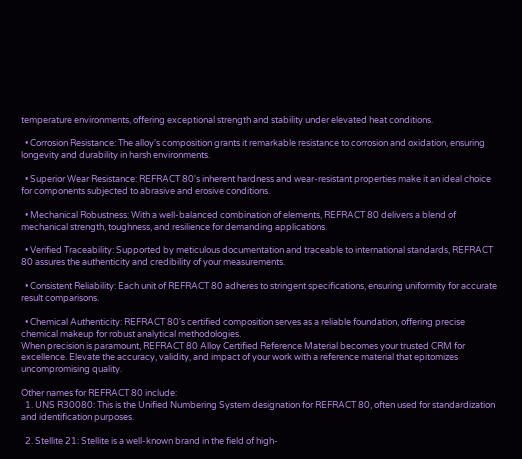temperature environments, offering exceptional strength and stability under elevated heat conditions.

  • Corrosion Resistance: The alloy's composition grants it remarkable resistance to corrosion and oxidation, ensuring longevity and durability in harsh environments.

  • Superior Wear Resistance: REFRACT 80's inherent hardness and wear-resistant properties make it an ideal choice for components subjected to abrasive and erosive conditions.

  • Mechanical Robustness: With a well-balanced combination of elements, REFRACT 80 delivers a blend of mechanical strength, toughness, and resilience for demanding applications.

  • Verified Traceability: Supported by meticulous documentation and traceable to international standards, REFRACT 80 assures the authenticity and credibility of your measurements.

  • Consistent Reliability: Each unit of REFRACT 80 adheres to stringent specifications, ensuring uniformity for accurate result comparisons.

  • Chemical Authenticity: REFRACT 80's certified composition serves as a reliable foundation, offering precise chemical makeup for robust analytical methodologies.
When precision is paramount, REFRACT 80 Alloy Certified Reference Material becomes your trusted CRM for excellence. Elevate the accuracy, validity, and impact of your work with a reference material that epitomizes uncompromising quality.

Other names for REFRACT 80 include:
  1. UNS R30080: This is the Unified Numbering System designation for REFRACT 80, often used for standardization and identification purposes.

  2. Stellite 21: Stellite is a well-known brand in the field of high-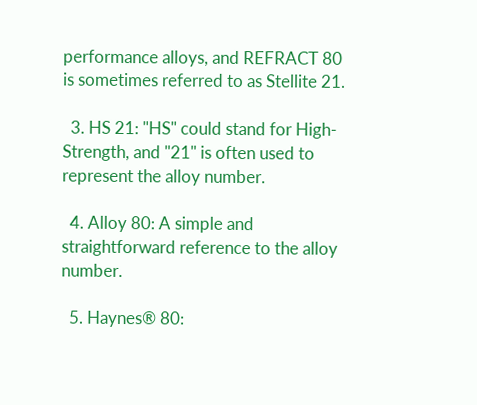performance alloys, and REFRACT 80 is sometimes referred to as Stellite 21.

  3. HS 21: "HS" could stand for High-Strength, and "21" is often used to represent the alloy number.

  4. Alloy 80: A simple and straightforward reference to the alloy number.

  5. Haynes® 80: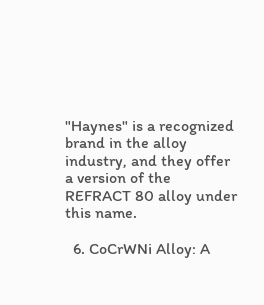"Haynes" is a recognized brand in the alloy industry, and they offer a version of the REFRACT 80 alloy under this name.

  6. CoCrWNi Alloy: A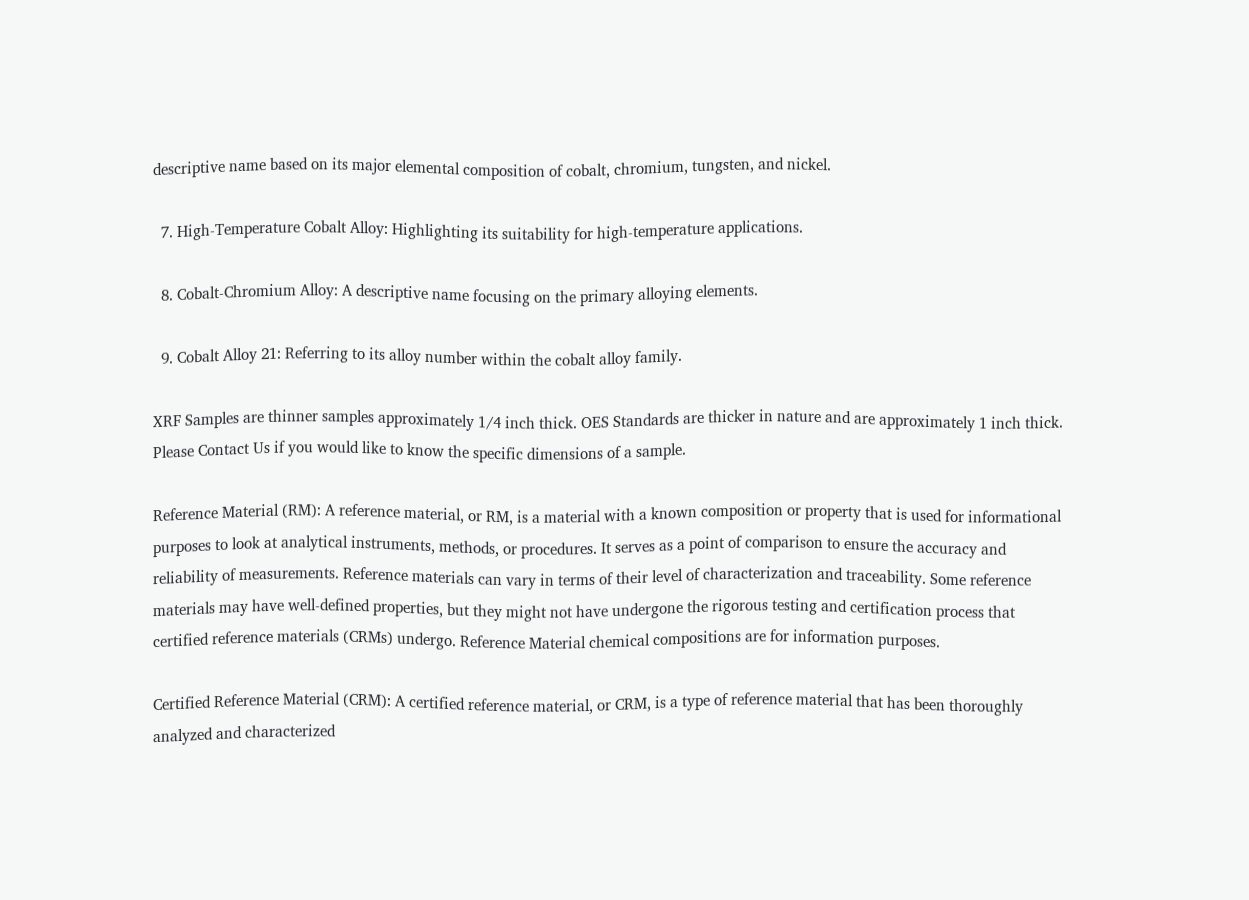descriptive name based on its major elemental composition of cobalt, chromium, tungsten, and nickel.

  7. High-Temperature Cobalt Alloy: Highlighting its suitability for high-temperature applications.

  8. Cobalt-Chromium Alloy: A descriptive name focusing on the primary alloying elements.

  9. Cobalt Alloy 21: Referring to its alloy number within the cobalt alloy family.

XRF Samples are thinner samples approximately 1/4 inch thick. OES Standards are thicker in nature and are approximately 1 inch thick. Please Contact Us if you would like to know the specific dimensions of a sample.

Reference Material (RM): A reference material, or RM, is a material with a known composition or property that is used for informational purposes to look at analytical instruments, methods, or procedures. It serves as a point of comparison to ensure the accuracy and reliability of measurements. Reference materials can vary in terms of their level of characterization and traceability. Some reference materials may have well-defined properties, but they might not have undergone the rigorous testing and certification process that certified reference materials (CRMs) undergo. Reference Material chemical compositions are for information purposes.

Certified Reference Material (CRM): A certified reference material, or CRM, is a type of reference material that has been thoroughly analyzed and characterized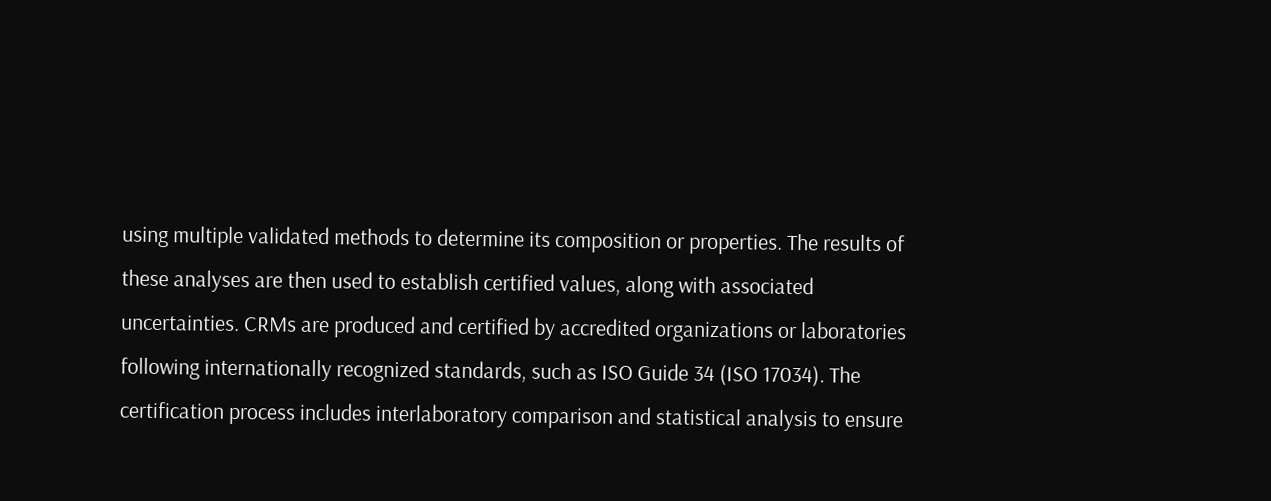using multiple validated methods to determine its composition or properties. The results of these analyses are then used to establish certified values, along with associated uncertainties. CRMs are produced and certified by accredited organizations or laboratories following internationally recognized standards, such as ISO Guide 34 (ISO 17034). The certification process includes interlaboratory comparison and statistical analysis to ensure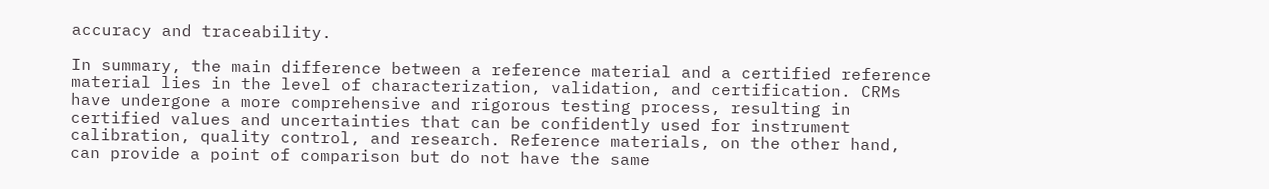accuracy and traceability.

In summary, the main difference between a reference material and a certified reference material lies in the level of characterization, validation, and certification. CRMs have undergone a more comprehensive and rigorous testing process, resulting in certified values and uncertainties that can be confidently used for instrument calibration, quality control, and research. Reference materials, on the other hand, can provide a point of comparison but do not have the same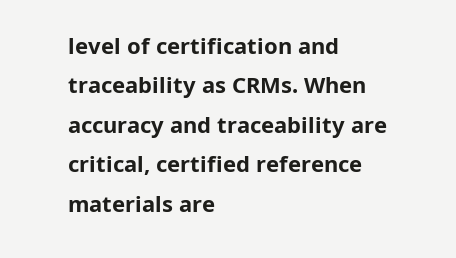level of certification and traceability as CRMs. When accuracy and traceability are critical, certified reference materials are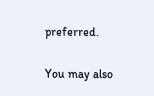preferred.

You may also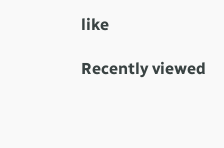like

Recently viewed